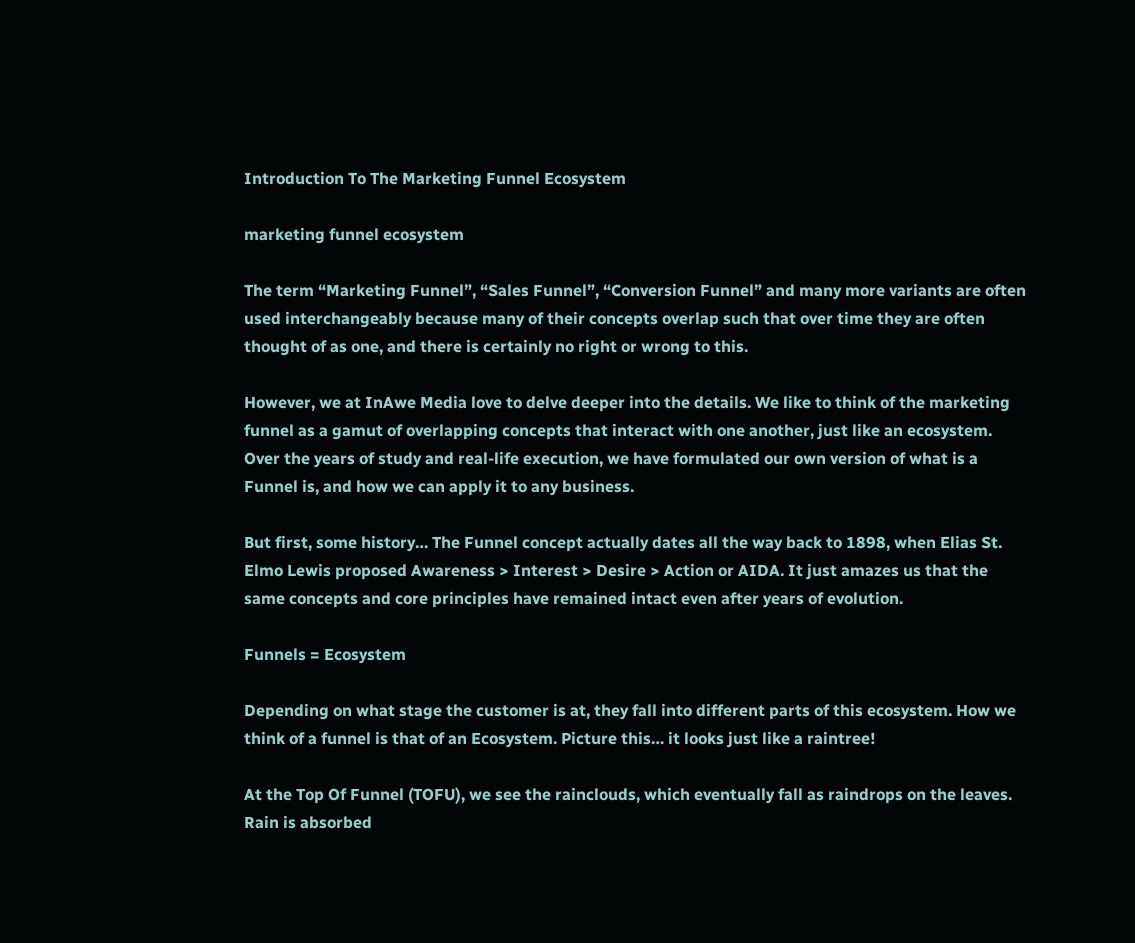Introduction To The Marketing Funnel Ecosystem

marketing funnel ecosystem

The term “Marketing Funnel”, “Sales Funnel”, “Conversion Funnel” and many more variants are often used interchangeably because many of their concepts overlap such that over time they are often thought of as one, and there is certainly no right or wrong to this.

However, we at InAwe Media love to delve deeper into the details. We like to think of the marketing funnel as a gamut of overlapping concepts that interact with one another, just like an ecosystem. Over the years of study and real-life execution, we have formulated our own version of what is a Funnel is, and how we can apply it to any business.

But first, some history… The Funnel concept actually dates all the way back to 1898, when Elias St. Elmo Lewis proposed Awareness > Interest > Desire > Action or AIDA. It just amazes us that the same concepts and core principles have remained intact even after years of evolution.

Funnels = Ecosystem

Depending on what stage the customer is at, they fall into different parts of this ecosystem. How we think of a funnel is that of an Ecosystem. Picture this… it looks just like a raintree!

At the Top Of Funnel (TOFU), we see the rainclouds, which eventually fall as raindrops on the leaves. Rain is absorbed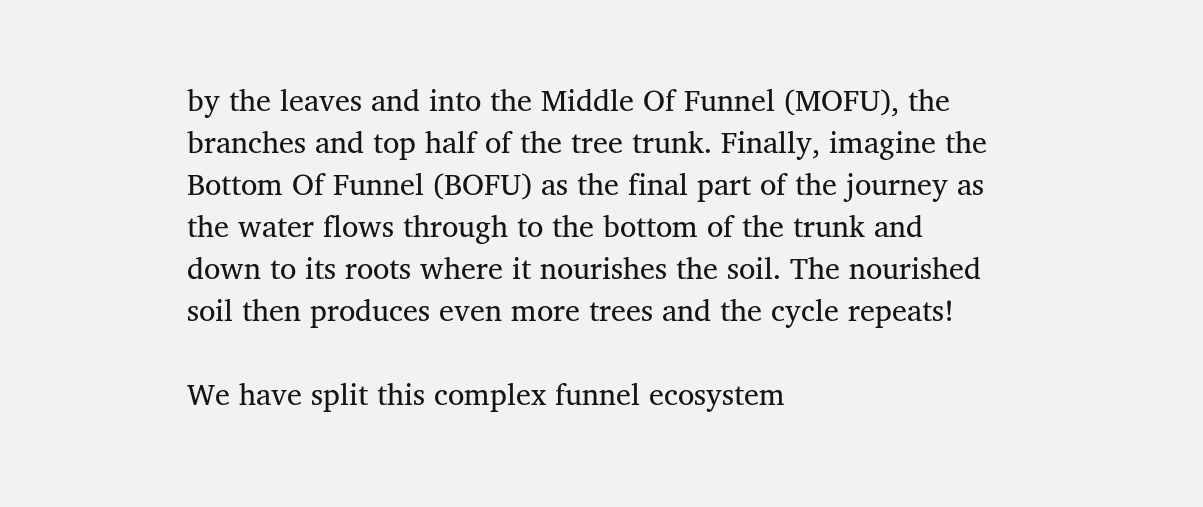by the leaves and into the Middle Of Funnel (MOFU), the branches and top half of the tree trunk. Finally, imagine the Bottom Of Funnel (BOFU) as the final part of the journey as the water flows through to the bottom of the trunk and down to its roots where it nourishes the soil. The nourished soil then produces even more trees and the cycle repeats!

We have split this complex funnel ecosystem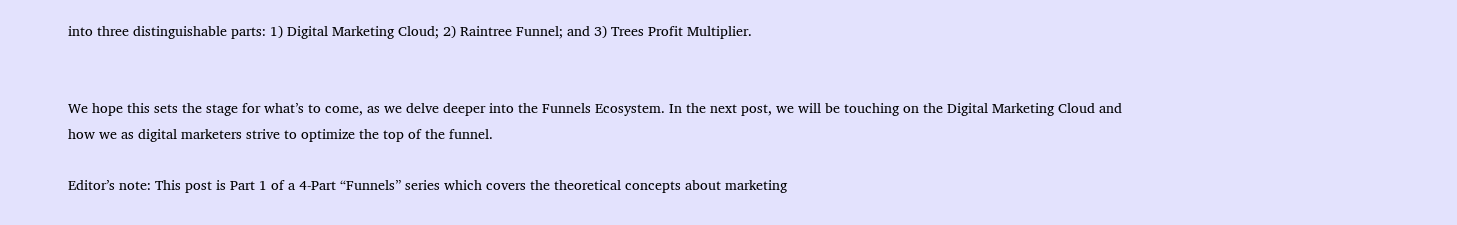into three distinguishable parts: 1) Digital Marketing Cloud; 2) Raintree Funnel; and 3) Trees Profit Multiplier.


We hope this sets the stage for what’s to come, as we delve deeper into the Funnels Ecosystem. In the next post, we will be touching on the Digital Marketing Cloud and how we as digital marketers strive to optimize the top of the funnel.

Editor’s note: This post is Part 1 of a 4-Part “Funnels” series which covers the theoretical concepts about marketing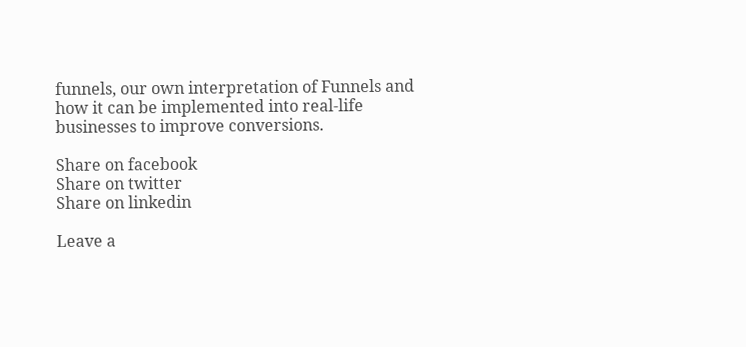funnels, our own interpretation of Funnels and how it can be implemented into real-life businesses to improve conversions.

Share on facebook
Share on twitter
Share on linkedin

Leave a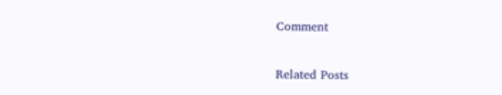Comment

Related Posts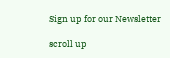Sign up for our Newsletter

scroll up